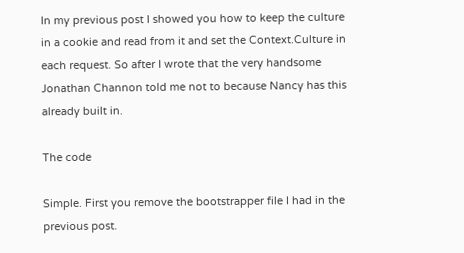In my previous post I showed you how to keep the culture in a cookie and read from it and set the Context.Culture in each request. So after I wrote that the very handsome Jonathan Channon told me not to because Nancy has this already built in.

The code

Simple. First you remove the bootstrapper file I had in the previous post.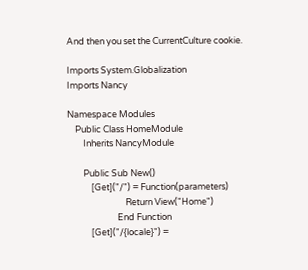And then you set the CurrentCulture cookie.

Imports System.Globalization
Imports Nancy

Namespace Modules
    Public Class HomeModule
        Inherits NancyModule

        Public Sub New()
            [Get]("/") = Function(parameters)
                             Return View("Home")
                         End Function
            [Get]("/{locale}") =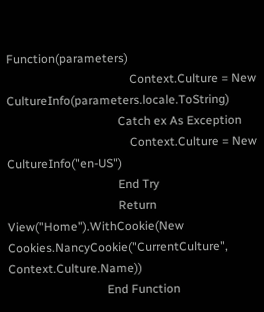Function(parameters)
                                         Context.Culture = New CultureInfo(parameters.locale.ToString)
                                     Catch ex As Exception
                                         Context.Culture = New CultureInfo("en-US")
                                     End Try
                                     Return View("Home").WithCookie(New Cookies.NancyCookie("CurrentCulture", Context.Culture.Name))
                                 End Function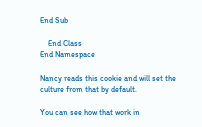End Sub

    End Class
End Namespace

Nancy reads this cookie and will set the culture from that by default.

You can see how that work in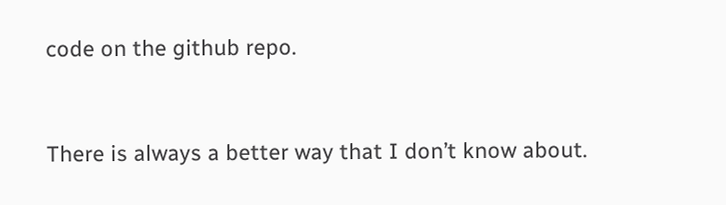code on the github repo.


There is always a better way that I don’t know about.